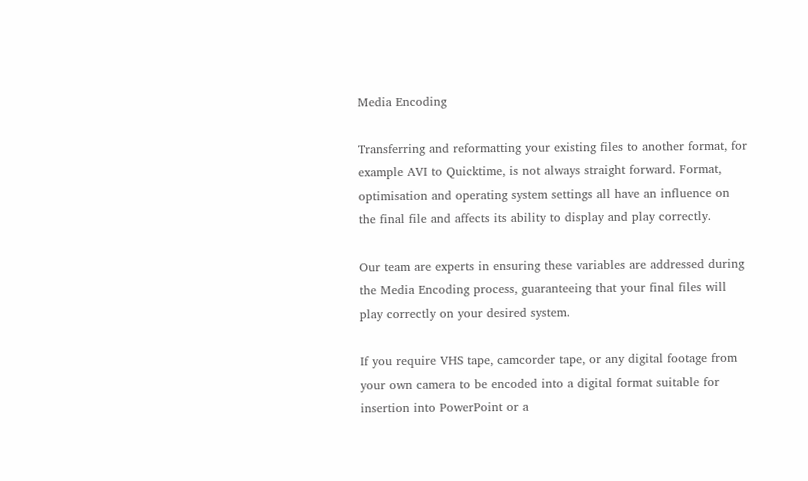Media Encoding

Transferring and reformatting your existing files to another format, for example AVI to Quicktime, is not always straight forward. Format, optimisation and operating system settings all have an influence on the final file and affects its ability to display and play correctly.

Our team are experts in ensuring these variables are addressed during the Media Encoding process, guaranteeing that your final files will play correctly on your desired system.

If you require VHS tape, camcorder tape, or any digital footage from your own camera to be encoded into a digital format suitable for insertion into PowerPoint or a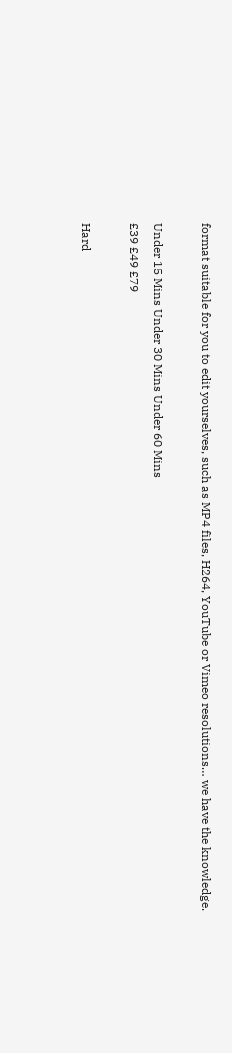format suitable for you to edit yourselves, such as MP4 files, H264, YouTube or Vimeo resolutions… we have the knowledge.

Under 15 Mins Under 30 Mins Under 60 Mins
£39 £49 £79

Hard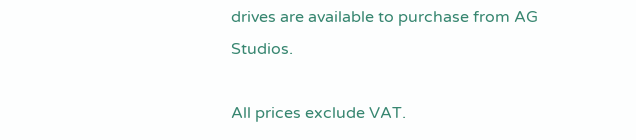drives are available to purchase from AG Studios.

All prices exclude VAT.